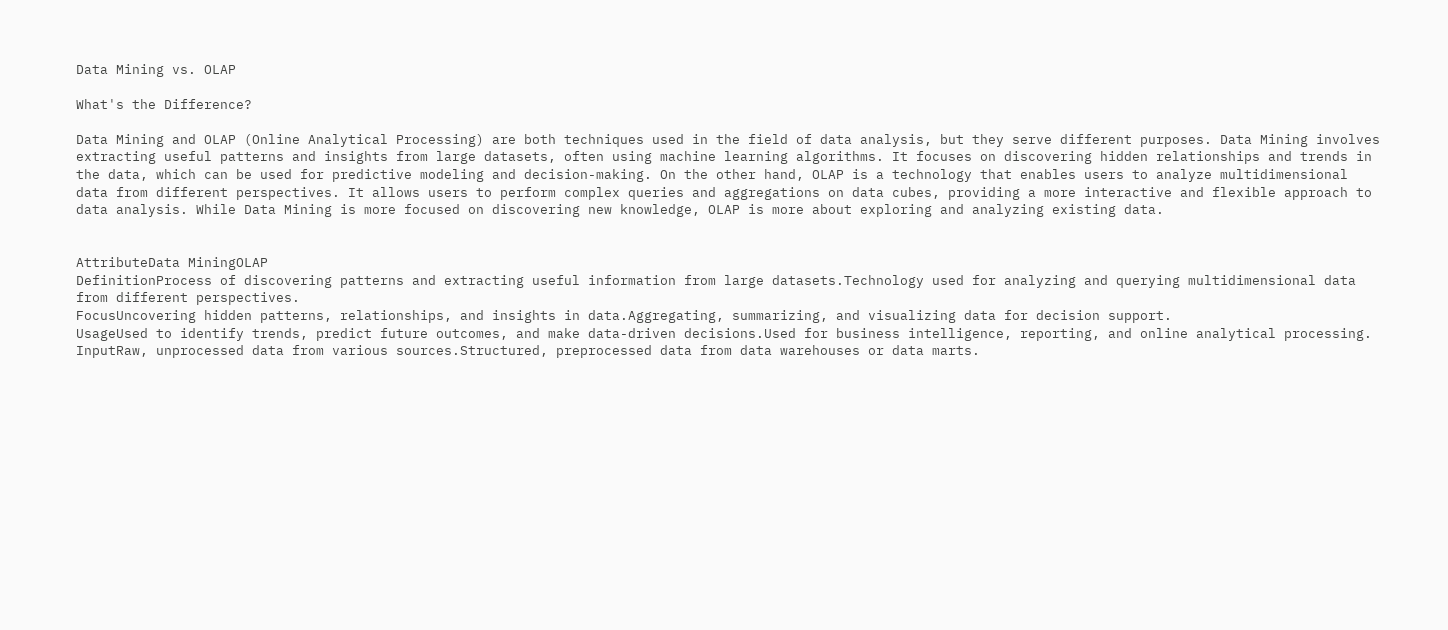Data Mining vs. OLAP

What's the Difference?

Data Mining and OLAP (Online Analytical Processing) are both techniques used in the field of data analysis, but they serve different purposes. Data Mining involves extracting useful patterns and insights from large datasets, often using machine learning algorithms. It focuses on discovering hidden relationships and trends in the data, which can be used for predictive modeling and decision-making. On the other hand, OLAP is a technology that enables users to analyze multidimensional data from different perspectives. It allows users to perform complex queries and aggregations on data cubes, providing a more interactive and flexible approach to data analysis. While Data Mining is more focused on discovering new knowledge, OLAP is more about exploring and analyzing existing data.


AttributeData MiningOLAP
DefinitionProcess of discovering patterns and extracting useful information from large datasets.Technology used for analyzing and querying multidimensional data from different perspectives.
FocusUncovering hidden patterns, relationships, and insights in data.Aggregating, summarizing, and visualizing data for decision support.
UsageUsed to identify trends, predict future outcomes, and make data-driven decisions.Used for business intelligence, reporting, and online analytical processing.
InputRaw, unprocessed data from various sources.Structured, preprocessed data from data warehouses or data marts.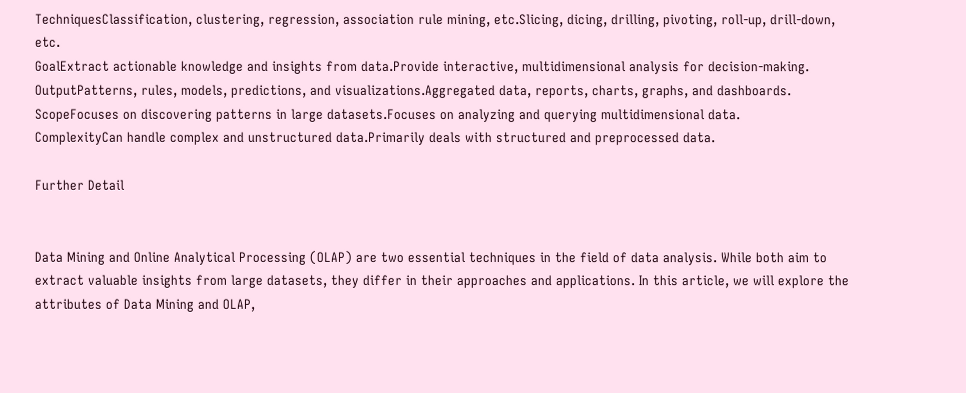TechniquesClassification, clustering, regression, association rule mining, etc.Slicing, dicing, drilling, pivoting, roll-up, drill-down, etc.
GoalExtract actionable knowledge and insights from data.Provide interactive, multidimensional analysis for decision-making.
OutputPatterns, rules, models, predictions, and visualizations.Aggregated data, reports, charts, graphs, and dashboards.
ScopeFocuses on discovering patterns in large datasets.Focuses on analyzing and querying multidimensional data.
ComplexityCan handle complex and unstructured data.Primarily deals with structured and preprocessed data.

Further Detail


Data Mining and Online Analytical Processing (OLAP) are two essential techniques in the field of data analysis. While both aim to extract valuable insights from large datasets, they differ in their approaches and applications. In this article, we will explore the attributes of Data Mining and OLAP,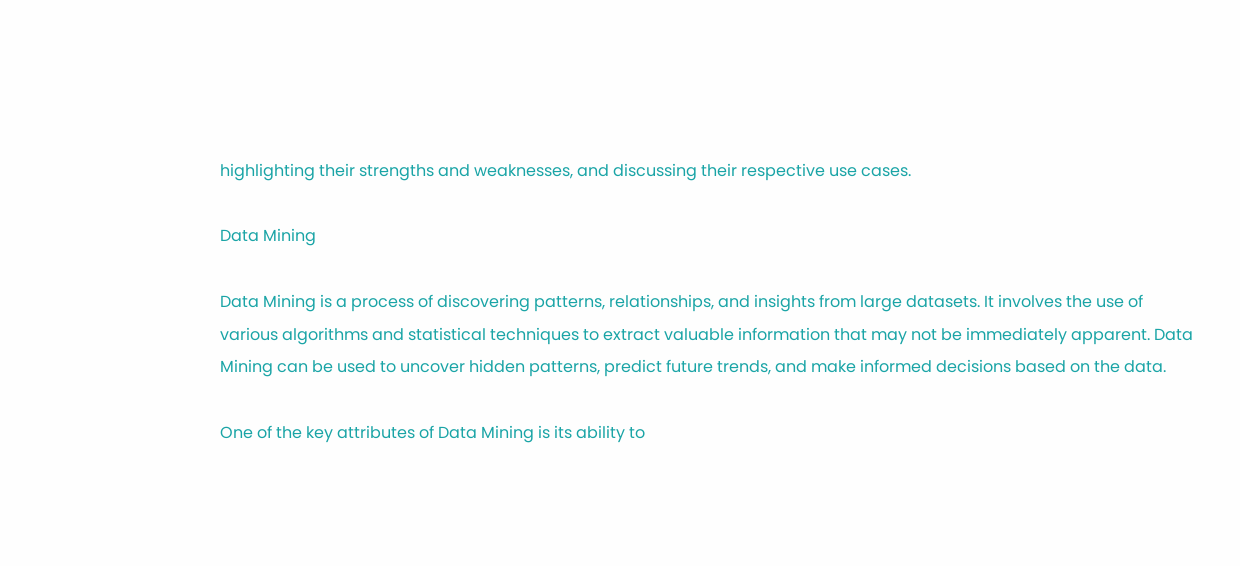highlighting their strengths and weaknesses, and discussing their respective use cases.

Data Mining

Data Mining is a process of discovering patterns, relationships, and insights from large datasets. It involves the use of various algorithms and statistical techniques to extract valuable information that may not be immediately apparent. Data Mining can be used to uncover hidden patterns, predict future trends, and make informed decisions based on the data.

One of the key attributes of Data Mining is its ability to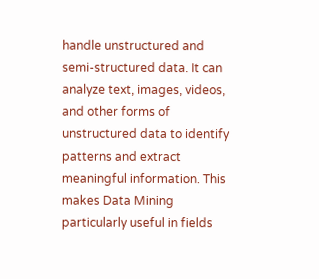handle unstructured and semi-structured data. It can analyze text, images, videos, and other forms of unstructured data to identify patterns and extract meaningful information. This makes Data Mining particularly useful in fields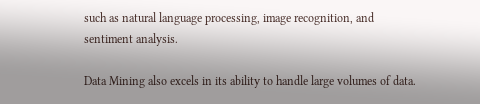such as natural language processing, image recognition, and sentiment analysis.

Data Mining also excels in its ability to handle large volumes of data.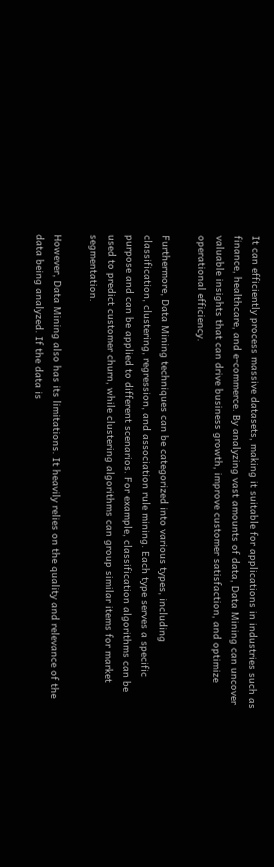It can efficiently process massive datasets, making it suitable for applications in industries such as finance, healthcare, and e-commerce. By analyzing vast amounts of data, Data Mining can uncover valuable insights that can drive business growth, improve customer satisfaction, and optimize operational efficiency.

Furthermore, Data Mining techniques can be categorized into various types, including classification, clustering, regression, and association rule mining. Each type serves a specific purpose and can be applied to different scenarios. For example, classification algorithms can be used to predict customer churn, while clustering algorithms can group similar items for market segmentation.

However, Data Mining also has its limitations. It heavily relies on the quality and relevance of the data being analyzed. If the data is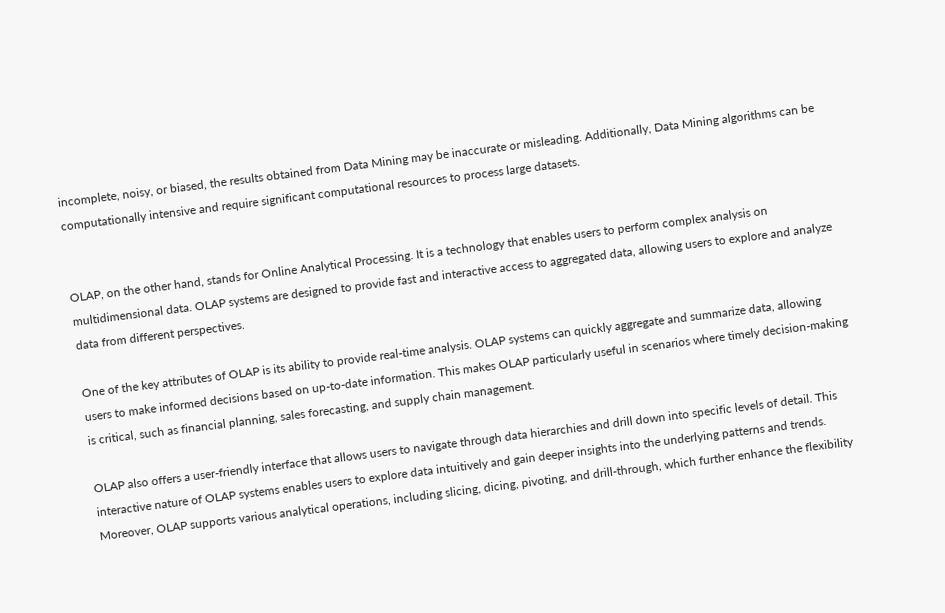incomplete, noisy, or biased, the results obtained from Data Mining may be inaccurate or misleading. Additionally, Data Mining algorithms can be computationally intensive and require significant computational resources to process large datasets.


OLAP, on the other hand, stands for Online Analytical Processing. It is a technology that enables users to perform complex analysis on multidimensional data. OLAP systems are designed to provide fast and interactive access to aggregated data, allowing users to explore and analyze data from different perspectives.

One of the key attributes of OLAP is its ability to provide real-time analysis. OLAP systems can quickly aggregate and summarize data, allowing users to make informed decisions based on up-to-date information. This makes OLAP particularly useful in scenarios where timely decision-making is critical, such as financial planning, sales forecasting, and supply chain management.

OLAP also offers a user-friendly interface that allows users to navigate through data hierarchies and drill down into specific levels of detail. This interactive nature of OLAP systems enables users to explore data intuitively and gain deeper insights into the underlying patterns and trends. Moreover, OLAP supports various analytical operations, including slicing, dicing, pivoting, and drill-through, which further enhance the flexibility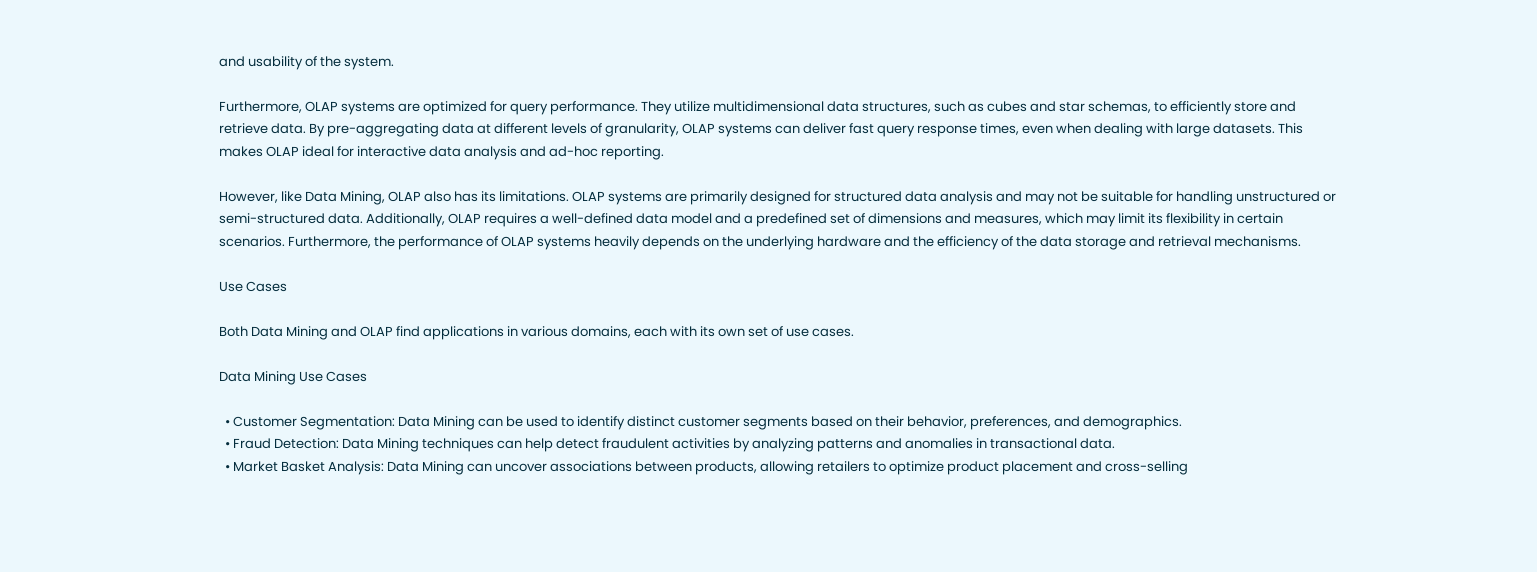and usability of the system.

Furthermore, OLAP systems are optimized for query performance. They utilize multidimensional data structures, such as cubes and star schemas, to efficiently store and retrieve data. By pre-aggregating data at different levels of granularity, OLAP systems can deliver fast query response times, even when dealing with large datasets. This makes OLAP ideal for interactive data analysis and ad-hoc reporting.

However, like Data Mining, OLAP also has its limitations. OLAP systems are primarily designed for structured data analysis and may not be suitable for handling unstructured or semi-structured data. Additionally, OLAP requires a well-defined data model and a predefined set of dimensions and measures, which may limit its flexibility in certain scenarios. Furthermore, the performance of OLAP systems heavily depends on the underlying hardware and the efficiency of the data storage and retrieval mechanisms.

Use Cases

Both Data Mining and OLAP find applications in various domains, each with its own set of use cases.

Data Mining Use Cases

  • Customer Segmentation: Data Mining can be used to identify distinct customer segments based on their behavior, preferences, and demographics.
  • Fraud Detection: Data Mining techniques can help detect fraudulent activities by analyzing patterns and anomalies in transactional data.
  • Market Basket Analysis: Data Mining can uncover associations between products, allowing retailers to optimize product placement and cross-selling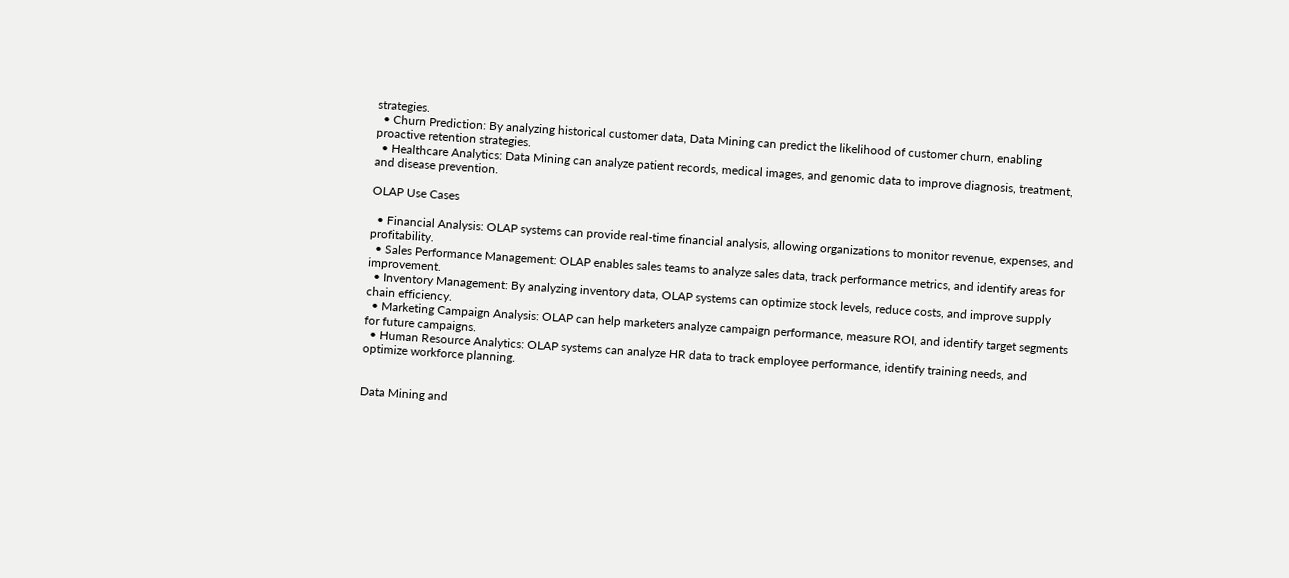strategies.
  • Churn Prediction: By analyzing historical customer data, Data Mining can predict the likelihood of customer churn, enabling proactive retention strategies.
  • Healthcare Analytics: Data Mining can analyze patient records, medical images, and genomic data to improve diagnosis, treatment, and disease prevention.

OLAP Use Cases

  • Financial Analysis: OLAP systems can provide real-time financial analysis, allowing organizations to monitor revenue, expenses, and profitability.
  • Sales Performance Management: OLAP enables sales teams to analyze sales data, track performance metrics, and identify areas for improvement.
  • Inventory Management: By analyzing inventory data, OLAP systems can optimize stock levels, reduce costs, and improve supply chain efficiency.
  • Marketing Campaign Analysis: OLAP can help marketers analyze campaign performance, measure ROI, and identify target segments for future campaigns.
  • Human Resource Analytics: OLAP systems can analyze HR data to track employee performance, identify training needs, and optimize workforce planning.


Data Mining and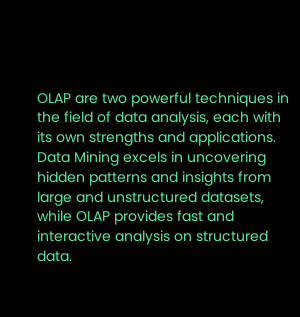OLAP are two powerful techniques in the field of data analysis, each with its own strengths and applications. Data Mining excels in uncovering hidden patterns and insights from large and unstructured datasets, while OLAP provides fast and interactive analysis on structured data.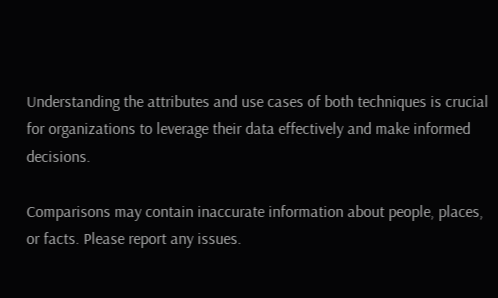Understanding the attributes and use cases of both techniques is crucial for organizations to leverage their data effectively and make informed decisions.

Comparisons may contain inaccurate information about people, places, or facts. Please report any issues.